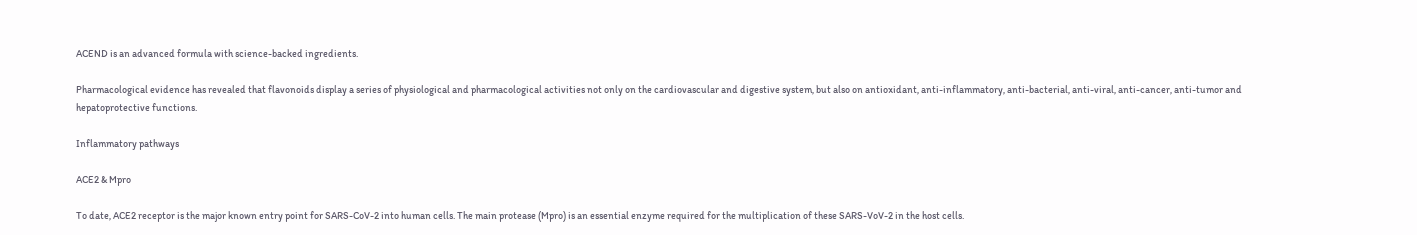ACEND is an advanced formula with science-backed ingredients.

Pharmacological evidence has revealed that flavonoids display a series of physiological and pharmacological activities not only on the cardiovascular and digestive system, but also on antioxidant, anti-inflammatory, anti-bacterial, anti-viral, anti-cancer, anti-tumor and hepatoprotective functions.

Inflammatory pathways

ACE2 & Mpro

To date, ACE2 receptor is the major known entry point for SARS-CoV-2 into human cells. The main protease (Mpro) is an essential enzyme required for the multiplication of these SARS-VoV-2 in the host cells.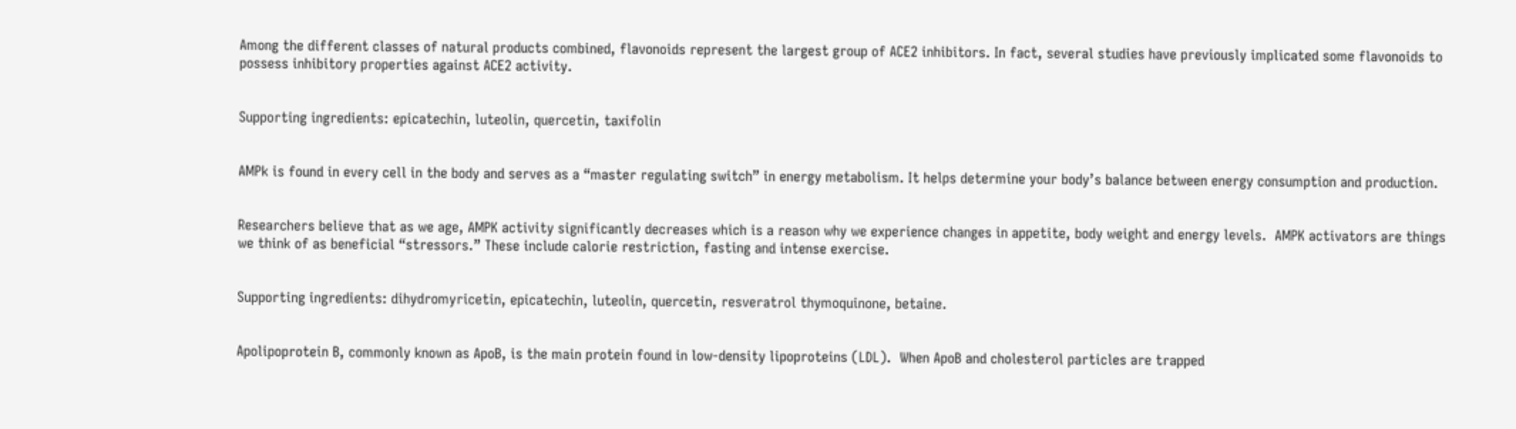Among the different classes of natural products combined, flavonoids represent the largest group of ACE2 inhibitors. In fact, several studies have previously implicated some flavonoids to possess inhibitory properties against ACE2 activity.


Supporting ingredients: epicatechin, luteolin, quercetin, taxifolin


AMPk is found in every cell in the body and serves as a “master regulating switch” in energy metabolism. It helps determine your body’s balance between energy consumption and production.


Researchers believe that as we age, AMPK activity significantly decreases which is a reason why we experience changes in appetite, body weight and energy levels.  AMPK activators are things we think of as beneficial “stressors.” These include calorie restriction, fasting and intense exercise.


Supporting ingredients: dihydromyricetin, epicatechin, luteolin, quercetin, resveratrol thymoquinone, betaine.


Apolipoprotein B, commonly known as ApoB, is the main protein found in low-density lipoproteins (LDL).  When ApoB and cholesterol particles are trapped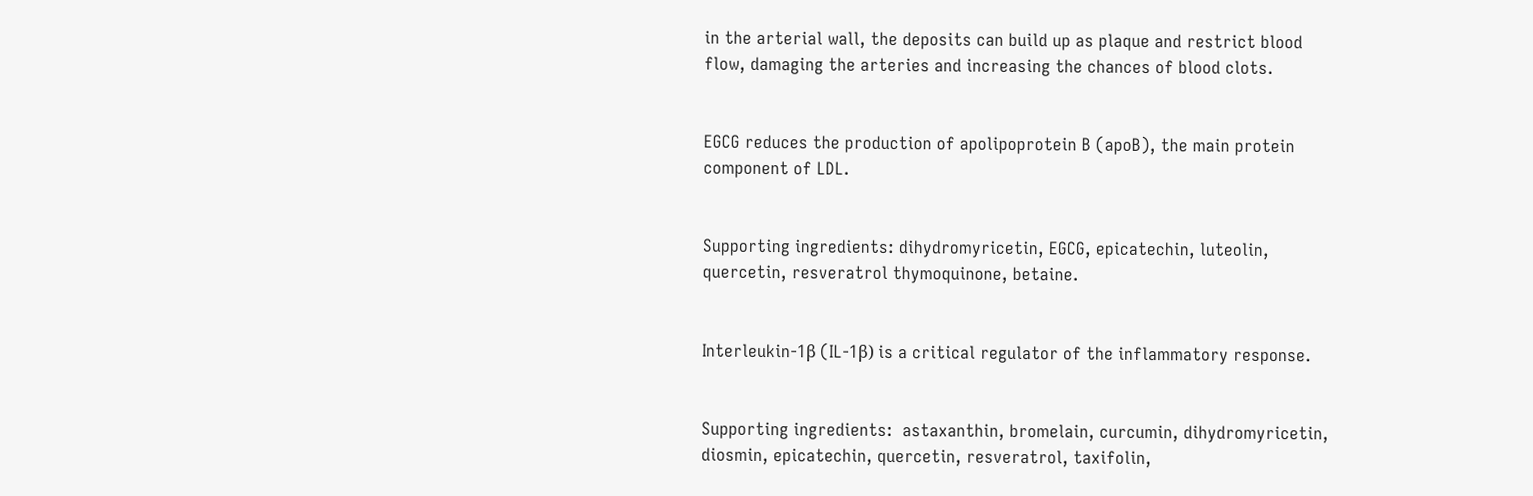in the arterial wall, the deposits can build up as plaque and restrict blood flow, damaging the arteries and increasing the chances of blood clots.


EGCG reduces the production of apolipoprotein B (apoB), the main protein component of LDL.


Supporting ingredients: dihydromyricetin, EGCG, epicatechin, luteolin, quercetin, resveratrol thymoquinone, betaine.


Interleukin-1β (IL-1β) is a critical regulator of the inflammatory response.


Supporting ingredients:  astaxanthin, bromelain, curcumin, dihydromyricetin, diosmin, epicatechin, quercetin, resveratrol, taxifolin,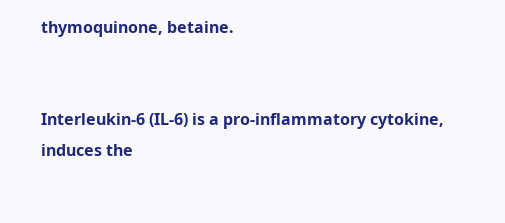thymoquinone, betaine.


Interleukin-6 (IL-6) is a pro-inflammatory cytokine, induces the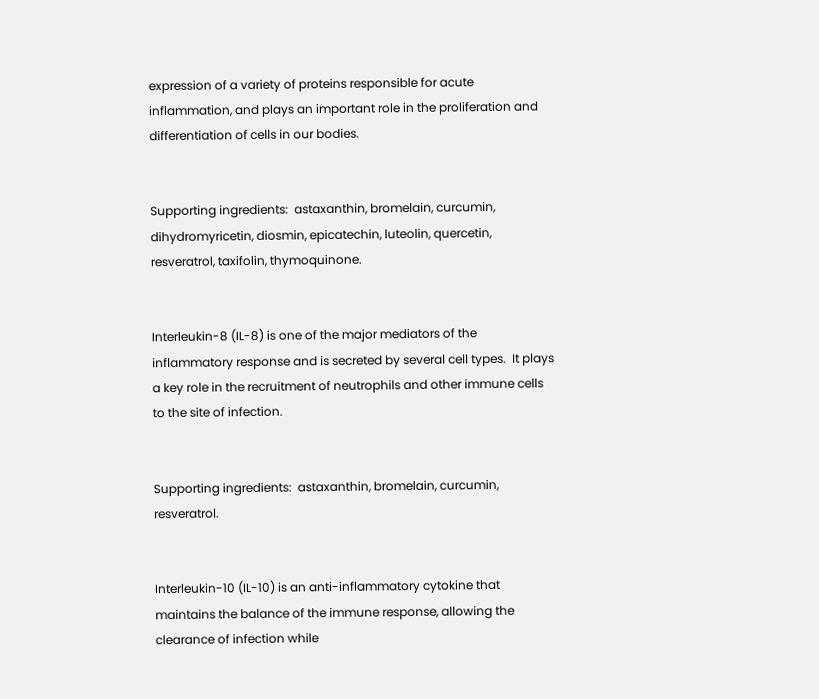expression of a variety of proteins responsible for acute inflammation, and plays an important role in the proliferation and differentiation of cells in our bodies.


Supporting ingredients:  astaxanthin, bromelain, curcumin, dihydromyricetin, diosmin, epicatechin, luteolin, quercetin, resveratrol, taxifolin, thymoquinone.


Interleukin-8 (IL-8) is one of the major mediators of the inflammatory response and is secreted by several cell types.  It plays a key role in the recruitment of neutrophils and other immune cells to the site of infection.


Supporting ingredients:  astaxanthin, bromelain, curcumin, resveratrol.


Interleukin-10 (IL-10) is an anti-inflammatory cytokine that maintains the balance of the immune response, allowing the clearance of infection while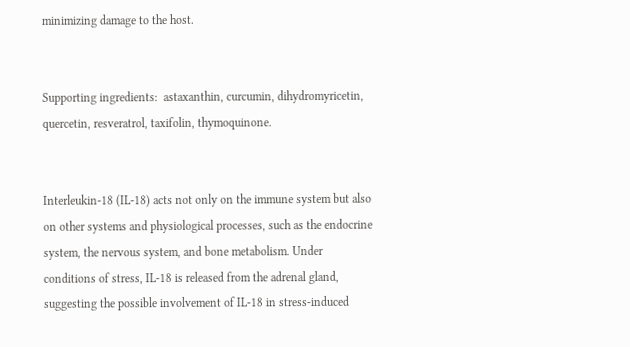minimizing damage to the host.


Supporting ingredients:  astaxanthin, curcumin, dihydromyricetin, quercetin, resveratrol, taxifolin, thymoquinone.


Interleukin-18 (IL-18) acts not only on the immune system but also on other systems and physiological processes, such as the endocrine system, the nervous system, and bone metabolism. Under conditions of stress, IL-18 is released from the adrenal gland, suggesting the possible involvement of IL-18 in stress-induced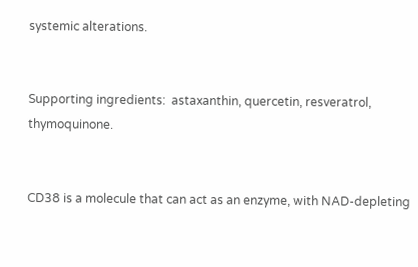systemic alterations.


Supporting ingredients:  astaxanthin, quercetin, resveratrol, thymoquinone.


CD38 is a molecule that can act as an enzyme, with NAD-depleting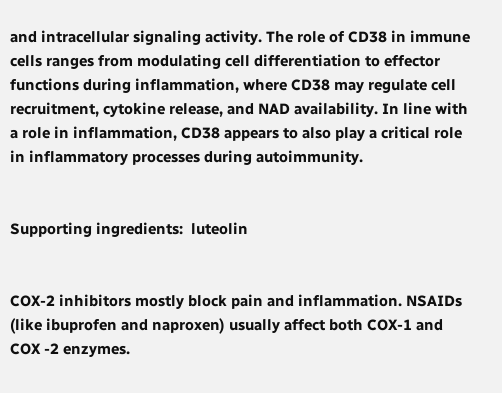and intracellular signaling activity. The role of CD38 in immune cells ranges from modulating cell differentiation to effector functions during inflammation, where CD38 may regulate cell recruitment, cytokine release, and NAD availability. In line with a role in inflammation, CD38 appears to also play a critical role in inflammatory processes during autoimmunity.


Supporting ingredients:  luteolin


COX-2 inhibitors mostly block pain and inflammation. NSAIDs (like ibuprofen and naproxen) usually affect both COX-1 and COX -2 enzymes.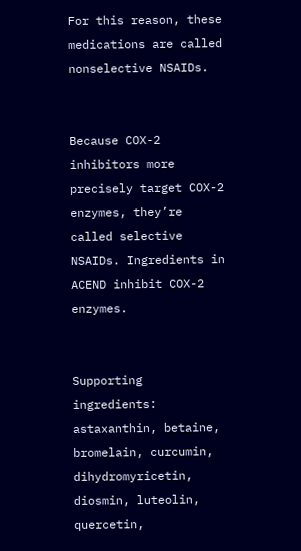For this reason, these medications are called nonselective NSAIDs.


Because COX-2 inhibitors more precisely target COX-2 enzymes, they’re called selective NSAIDs. Ingredients in ACEND inhibit COX-2 enzymes.


Supporting ingredients:  astaxanthin, betaine, bromelain, curcumin, dihydromyricetin, diosmin, luteolin, quercetin,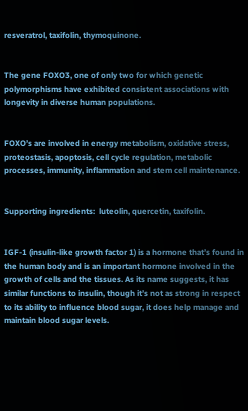resveratrol, taxifolin, thymoquinone.


The gene FOXO3, one of only two for which genetic polymorphisms have exhibited consistent associations with longevity in diverse human populations.


FOXO’s are involved in energy metabolism, oxidative stress, proteostasis, apoptosis, cell cycle regulation, metabolic processes, immunity, inflammation and stem cell maintenance.


Supporting ingredients:  luteolin, quercetin, taxifolin.


IGF-1 (insulin-like growth factor 1) is a hormone that’s found in the human body and is an important hormone involved in the growth of cells and the tissues. As its name suggests, it has similar functions to insulin, though it’s not as strong in respect to its ability to influence blood sugar, it does help manage and maintain blood sugar levels.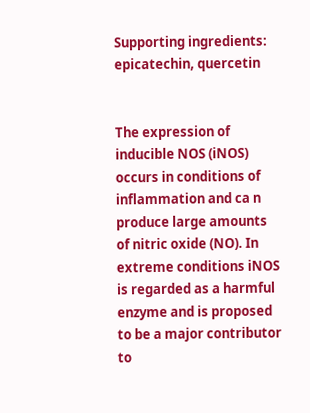Supporting ingredients:  epicatechin, quercetin


The expression of inducible NOS (iNOS) occurs in conditions of inflammation and ca n produce large amounts of nitric oxide (NO). In extreme conditions iNOS is regarded as a harmful enzyme and is proposed to be a major contributor to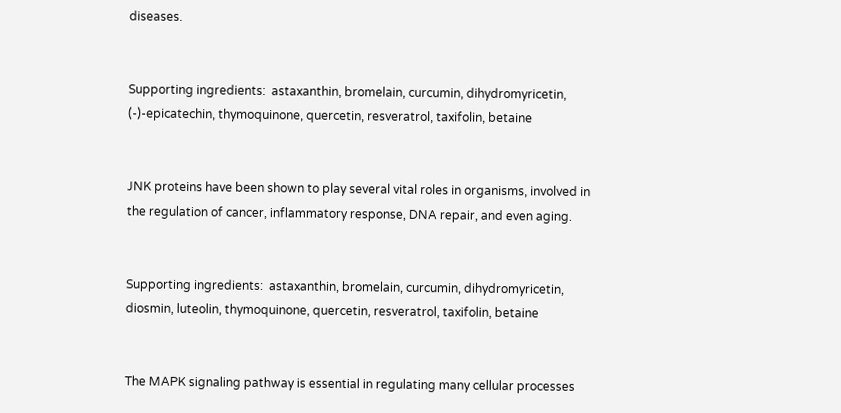diseases.


Supporting ingredients:  astaxanthin, bromelain, curcumin, dihydromyricetin, (-)-epicatechin, thymoquinone, quercetin, resveratrol, taxifolin, betaine


JNK proteins have been shown to play several vital roles in organisms, involved in the regulation of cancer, inflammatory response, DNA repair, and even aging.


Supporting ingredients:  astaxanthin, bromelain, curcumin, dihydromyricetin, diosmin, luteolin, thymoquinone, quercetin, resveratrol, taxifolin, betaine


The MAPK signaling pathway is essential in regulating many cellular processes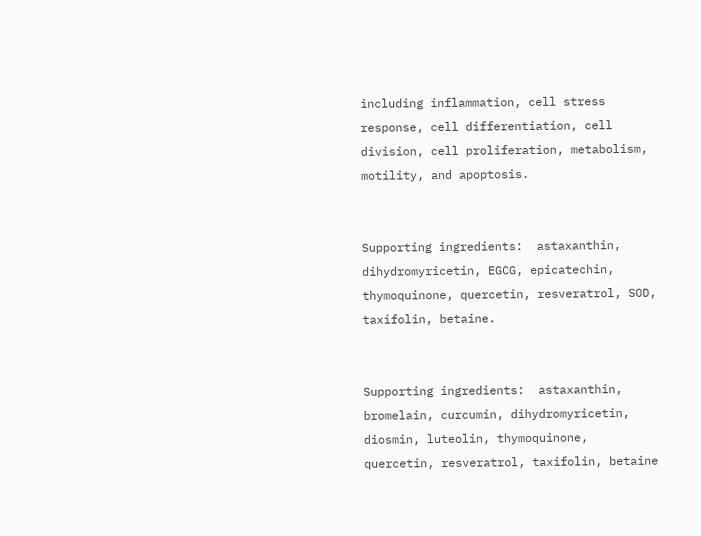including inflammation, cell stress response, cell differentiation, cell division, cell proliferation, metabolism, motility, and apoptosis.


Supporting ingredients:  astaxanthin, dihydromyricetin, EGCG, epicatechin, thymoquinone, quercetin, resveratrol, SOD, taxifolin, betaine.


Supporting ingredients:  astaxanthin, bromelain, curcumin, dihydromyricetin, diosmin, luteolin, thymoquinone, quercetin, resveratrol, taxifolin, betaine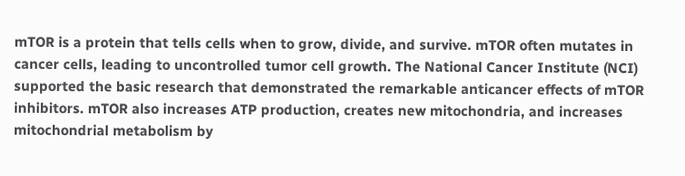mTOR is a protein that tells cells when to grow, divide, and survive. mTOR often mutates in cancer cells, leading to uncontrolled tumor cell growth. The National Cancer Institute (NCI) supported the basic research that demonstrated the remarkable anticancer effects of mTOR inhibitors. mTOR also increases ATP production, creates new mitochondria, and increases mitochondrial metabolism by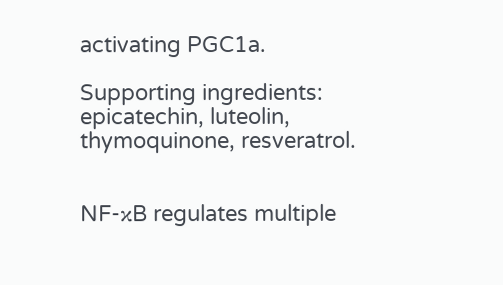activating PGC1a.

Supporting ingredients: epicatechin, luteolin, thymoquinone, resveratrol.


NF-κB regulates multiple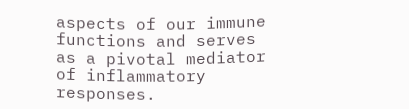aspects of our immune functions and serves as a pivotal mediator of inflammatory responses.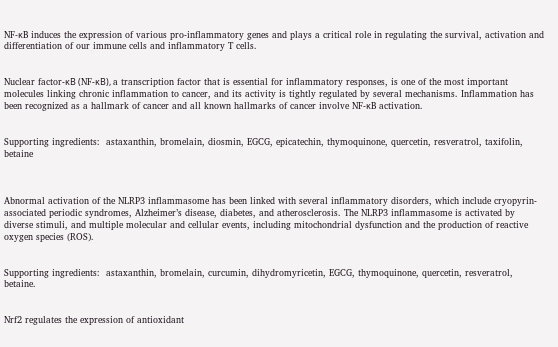NF-κB induces the expression of various pro-inflammatory genes and plays a critical role in regulating the survival, activation and differentiation of our immune cells and inflammatory T cells.


Nuclear factor-κB (NF-κB), a transcription factor that is essential for inflammatory responses, is one of the most important molecules linking chronic inflammation to cancer, and its activity is tightly regulated by several mechanisms. Inflammation has been recognized as a hallmark of cancer and all known hallmarks of cancer involve NF-κB activation.


Supporting ingredients:  astaxanthin, bromelain, diosmin, EGCG, epicatechin, thymoquinone, quercetin, resveratrol, taxifolin, betaine



Abnormal activation of the NLRP3 inflammasome has been linked with several inflammatory disorders, which include cryopyrin-associated periodic syndromes, Alzheimer’s disease, diabetes, and atherosclerosis. The NLRP3 inflammasome is activated by diverse stimuli, and multiple molecular and cellular events, including mitochondrial dysfunction and the production of reactive oxygen species (ROS).


Supporting ingredients:  astaxanthin, bromelain, curcumin, dihydromyricetin, EGCG, thymoquinone, quercetin, resveratrol, betaine.


Nrf2 regulates the expression of antioxidant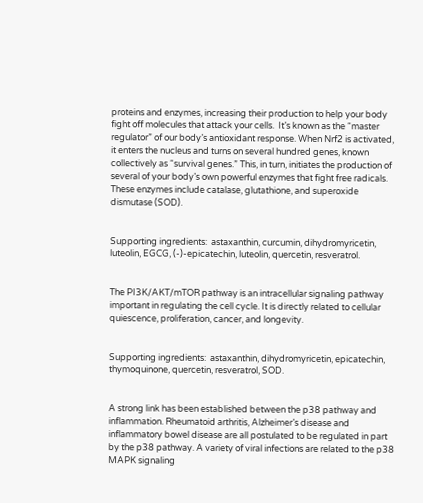proteins and enzymes, increasing their production to help your body fight off molecules that attack your cells.  It’s known as the “master regulator” of our body’s antioxidant response. When Nrf2 is activated, it enters the nucleus and turns on several hundred genes, known collectively as “survival genes.” This, in turn, initiates the production of several of your body’s own powerful enzymes that fight free radicals. These enzymes include catalase, glutathione, and superoxide dismutase (SOD).


Supporting ingredients:  astaxanthin, curcumin, dihydromyricetin, luteolin, EGCG, (-)-epicatechin, luteolin, quercetin, resveratrol.


The PI3K/AKT/mTOR pathway is an intracellular signaling pathway important in regulating the cell cycle. It is directly related to cellular quiescence, proliferation, cancer, and longevity.


Supporting ingredients:  astaxanthin, dihydromyricetin, epicatechin, thymoquinone, quercetin, resveratrol, SOD.


A strong link has been established between the p38 pathway and inflammation. Rheumatoid arthritis, Alzheimer’s disease and inflammatory bowel disease are all postulated to be regulated in part by the p38 pathway. A variety of viral infections are related to the p38 MAPK signaling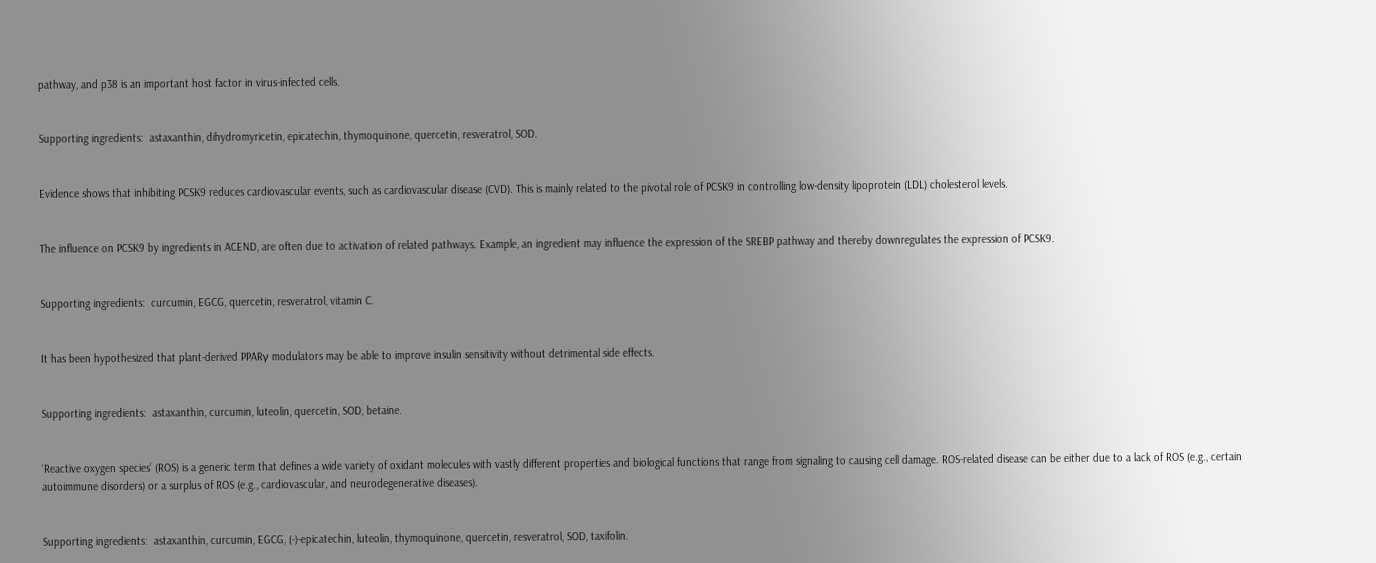pathway, and p38 is an important host factor in virus-infected cells.


Supporting ingredients:  astaxanthin, dihydromyricetin, epicatechin, thymoquinone, quercetin, resveratrol, SOD.


Evidence shows that inhibiting PCSK9 reduces cardiovascular events, such as cardiovascular disease (CVD). This is mainly related to the pivotal role of PCSK9 in controlling low-density lipoprotein (LDL) cholesterol levels.


The influence on PCSK9 by ingredients in ACEND, are often due to activation of related pathways. Example, an ingredient may influence the expression of the SREBP pathway and thereby downregulates the expression of PCSK9.


Supporting ingredients:  curcumin, EGCG, quercetin, resveratrol, vitamin C.


It has been hypothesized that plant-derived PPARγ modulators may be able to improve insulin sensitivity without detrimental side effects.


Supporting ingredients:  astaxanthin, curcumin, luteolin, quercetin, SOD, betaine.


‘Reactive oxygen species’ (ROS) is a generic term that defines a wide variety of oxidant molecules with vastly different properties and biological functions that range from signaling to causing cell damage. ROS-related disease can be either due to a lack of ROS (e.g., certain autoimmune disorders) or a surplus of ROS (e.g., cardiovascular, and neurodegenerative diseases).


Supporting ingredients:  astaxanthin, curcumin, EGCG, (-)-epicatechin, luteolin, thymoquinone, quercetin, resveratrol, SOD, taxifolin.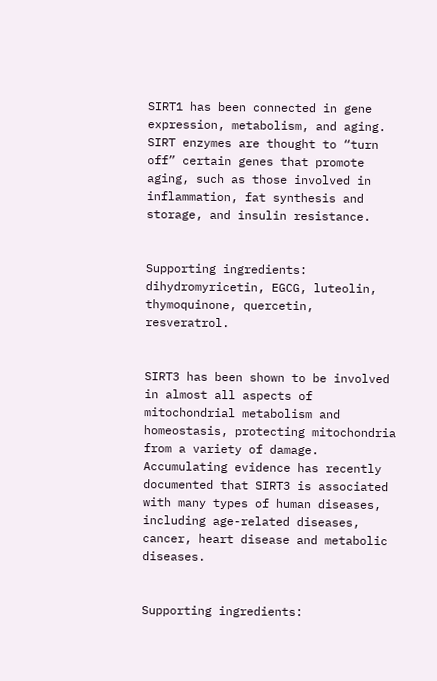SIRT1 has been connected in gene expression, metabolism, and aging. SIRT enzymes are thought to “turn off” certain genes that promote aging, such as those involved in inflammation, fat synthesis and storage, and insulin resistance.


Supporting ingredients:  dihydromyricetin, EGCG, luteolin, thymoquinone, quercetin, resveratrol.


SIRT3 has been shown to be involved in almost all aspects of mitochondrial metabolism and homeostasis, protecting mitochondria from a variety of damage. Accumulating evidence has recently documented that SIRT3 is associated with many types of human diseases, including age-related diseases, cancer, heart disease and metabolic diseases.


Supporting ingredients: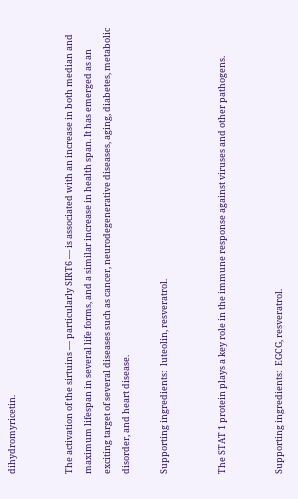dihydromyricetin.


The activation of the sirtuins — particularly SIRT6 — is associated with an increase in both median and maximum lifespan in several life forms, and a similar increase in health span. It has emerged as an exciting target of several diseases such as cancer, neurodegenerative diseases, aging, diabetes, metabolic disorder, and heart disease.

Supporting ingredients:  luteolin, resveratrol.


The STAT 1 protein plays a key role in the immune response against viruses and other pathogens.


Supporting ingredients:  EGCG, resveratrol.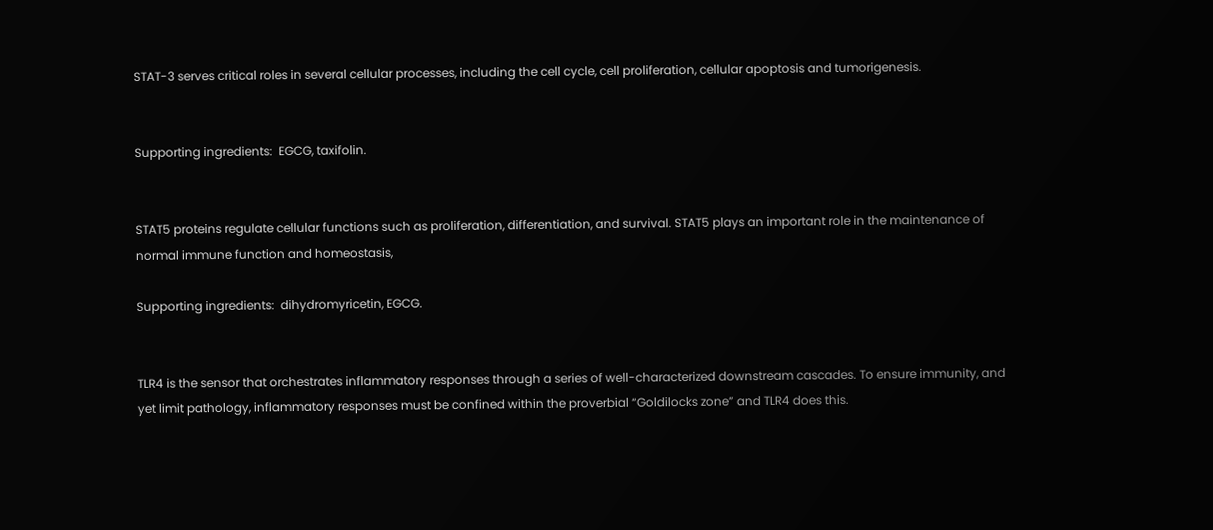STAT-3 serves critical roles in several cellular processes, including the cell cycle, cell proliferation, cellular apoptosis and tumorigenesis.


Supporting ingredients:  EGCG, taxifolin.


STAT5 proteins regulate cellular functions such as proliferation, differentiation, and survival. STAT5 plays an important role in the maintenance of normal immune function and homeostasis,

Supporting ingredients:  dihydromyricetin, EGCG.


TLR4 is the sensor that orchestrates inflammatory responses through a series of well-characterized downstream cascades. To ensure immunity, and yet limit pathology, inflammatory responses must be confined within the proverbial “Goldilocks zone” and TLR4 does this.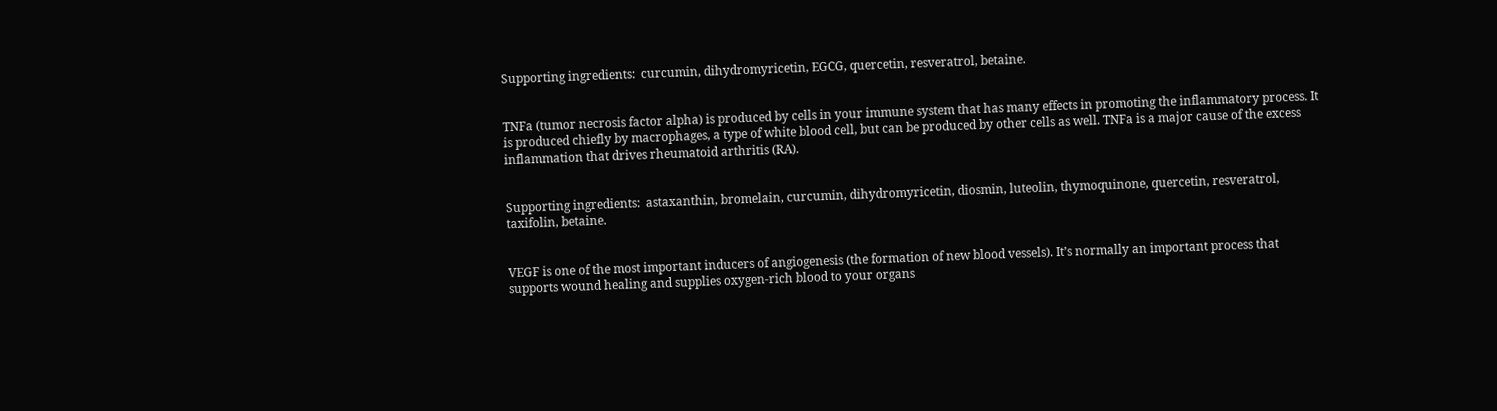Supporting ingredients:  curcumin, dihydromyricetin, EGCG, quercetin, resveratrol, betaine.


TNFa (tumor necrosis factor alpha) is produced by cells in your immune system that has many effects in promoting the inflammatory process. It is produced chiefly by macrophages, a type of white blood cell, but can be produced by other cells as well. TNFa is a major cause of the excess inflammation that drives rheumatoid arthritis (RA).


Supporting ingredients:  astaxanthin, bromelain, curcumin, dihydromyricetin, diosmin, luteolin, thymoquinone, quercetin, resveratrol, taxifolin, betaine.


VEGF is one of the most important inducers of angiogenesis (the formation of new blood vessels). It’s normally an important process that supports wound healing and supplies oxygen-rich blood to your organs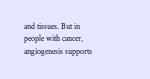and tissues. But in people with cancer, angiogenesis supports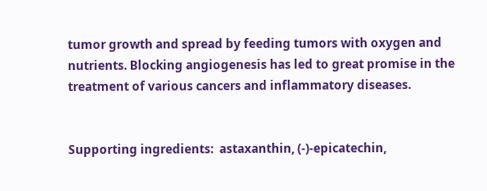tumor growth and spread by feeding tumors with oxygen and nutrients. Blocking angiogenesis has led to great promise in the treatment of various cancers and inflammatory diseases.


Supporting ingredients:  astaxanthin, (-)-epicatechin,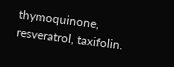thymoquinone, resveratrol, taxifolin.